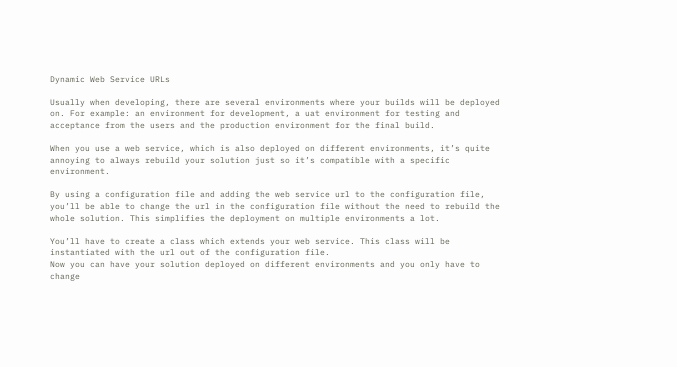Dynamic Web Service URLs

Usually when developing, there are several environments where your builds will be deployed on. For example: an environment for development, a uat environment for testing and acceptance from the users and the production environment for the final build.

When you use a web service, which is also deployed on different environments, it’s quite annoying to always rebuild your solution just so it’s compatible with a specific environment.

By using a configuration file and adding the web service url to the configuration file, you’ll be able to change the url in the configuration file without the need to rebuild the whole solution. This simplifies the deployment on multiple environments a lot.

You’ll have to create a class which extends your web service. This class will be instantiated with the url out of the configuration file.
Now you can have your solution deployed on different environments and you only have to change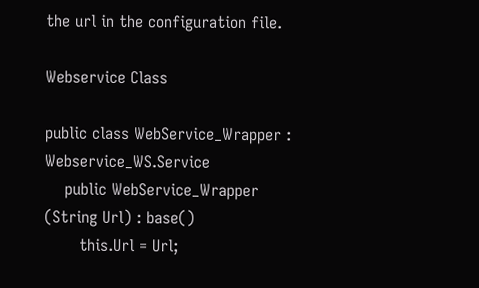the url in the configuration file.

Webservice Class

public class WebService_Wrapper : Webservice_WS.Service
    public WebService_Wrapper (String Url) : base()
       this.Url = Url;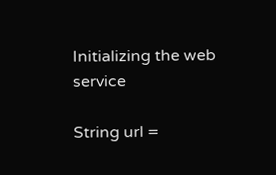Initializing the web service

String url =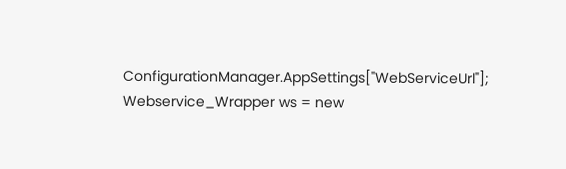ConfigurationManager.AppSettings["WebServiceUrl"];
Webservice_Wrapper ws = new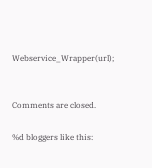Webservice_Wrapper(url);


Comments are closed.

%d bloggers like this: